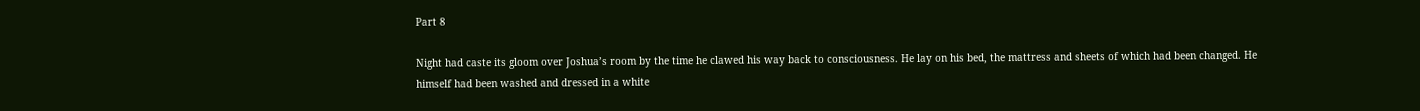Part 8

Night had caste its gloom over Joshua’s room by the time he clawed his way back to consciousness. He lay on his bed, the mattress and sheets of which had been changed. He himself had been washed and dressed in a white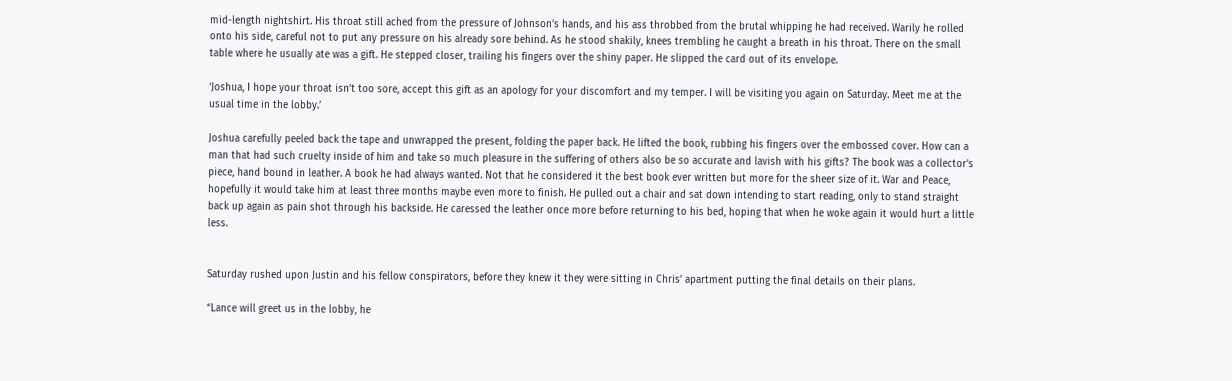mid-length nightshirt. His throat still ached from the pressure of Johnson’s hands, and his ass throbbed from the brutal whipping he had received. Warily he rolled onto his side, careful not to put any pressure on his already sore behind. As he stood shakily, knees trembling he caught a breath in his throat. There on the small table where he usually ate was a gift. He stepped closer, trailing his fingers over the shiny paper. He slipped the card out of its envelope.

‘Joshua, I hope your throat isn’t too sore, accept this gift as an apology for your discomfort and my temper. I will be visiting you again on Saturday. Meet me at the usual time in the lobby.’

Joshua carefully peeled back the tape and unwrapped the present, folding the paper back. He lifted the book, rubbing his fingers over the embossed cover. How can a man that had such cruelty inside of him and take so much pleasure in the suffering of others also be so accurate and lavish with his gifts? The book was a collector’s piece, hand bound in leather. A book he had always wanted. Not that he considered it the best book ever written but more for the sheer size of it. War and Peace, hopefully it would take him at least three months maybe even more to finish. He pulled out a chair and sat down intending to start reading, only to stand straight back up again as pain shot through his backside. He caressed the leather once more before returning to his bed, hoping that when he woke again it would hurt a little less.


Saturday rushed upon Justin and his fellow conspirators, before they knew it they were sitting in Chris’ apartment putting the final details on their plans.

“Lance will greet us in the lobby, he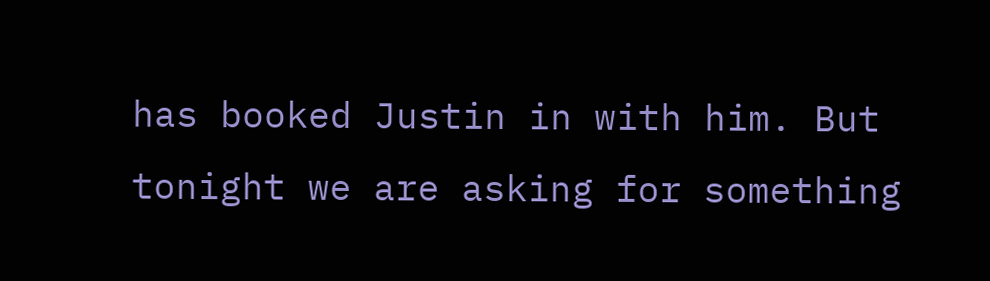has booked Justin in with him. But tonight we are asking for something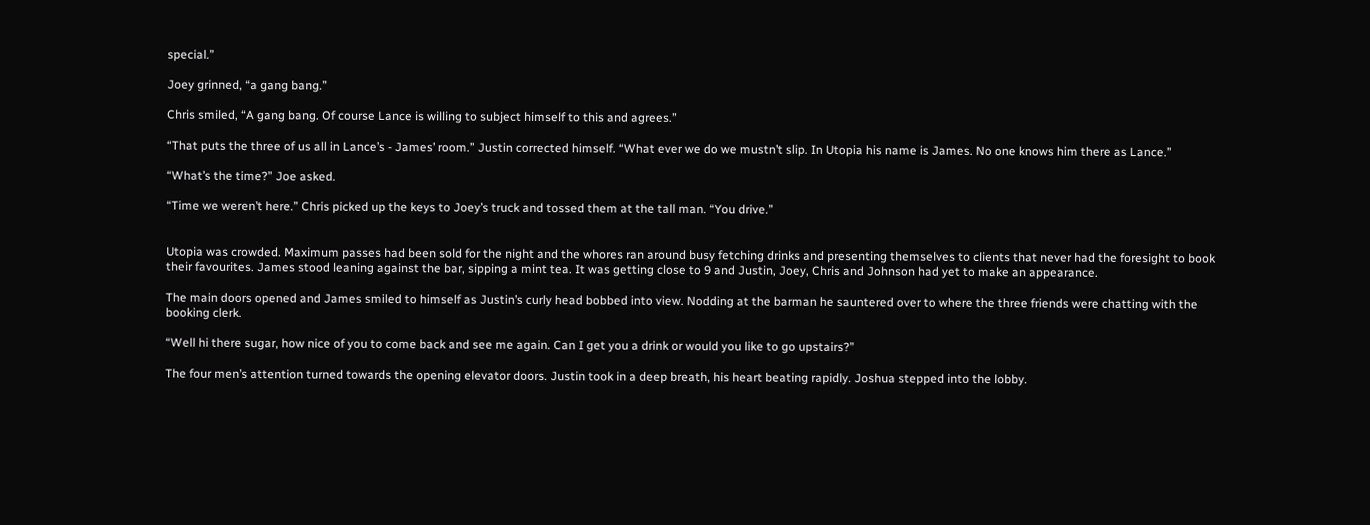special.”

Joey grinned, “a gang bang.”

Chris smiled, “A gang bang. Of course Lance is willing to subject himself to this and agrees.”

“That puts the three of us all in Lance’s - James’ room.” Justin corrected himself. “What ever we do we mustn’t slip. In Utopia his name is James. No one knows him there as Lance.”

“What’s the time?” Joe asked.

“Time we weren’t here.” Chris picked up the keys to Joey’s truck and tossed them at the tall man. “You drive.”


Utopia was crowded. Maximum passes had been sold for the night and the whores ran around busy fetching drinks and presenting themselves to clients that never had the foresight to book their favourites. James stood leaning against the bar, sipping a mint tea. It was getting close to 9 and Justin, Joey, Chris and Johnson had yet to make an appearance.

The main doors opened and James smiled to himself as Justin’s curly head bobbed into view. Nodding at the barman he sauntered over to where the three friends were chatting with the booking clerk.

“Well hi there sugar, how nice of you to come back and see me again. Can I get you a drink or would you like to go upstairs?”

The four men’s attention turned towards the opening elevator doors. Justin took in a deep breath, his heart beating rapidly. Joshua stepped into the lobby.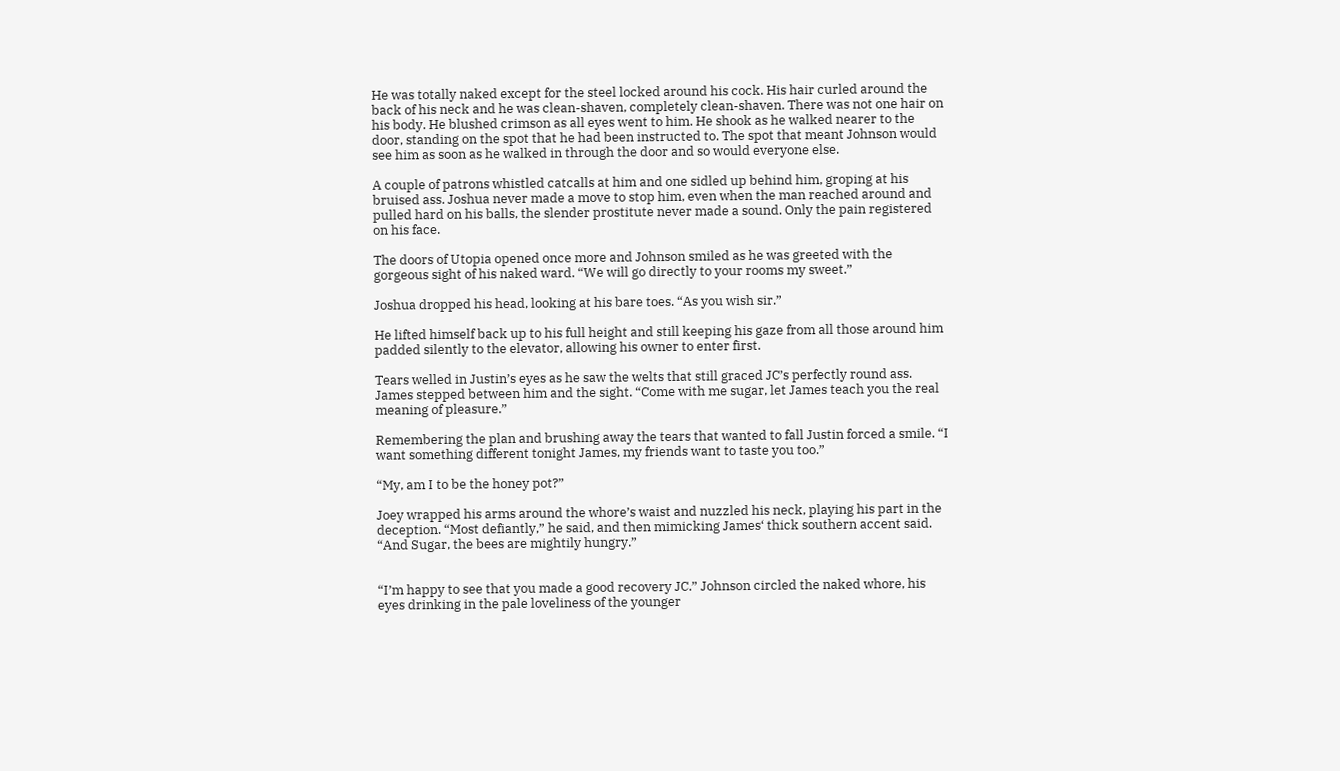He was totally naked except for the steel locked around his cock. His hair curled around the back of his neck and he was clean-shaven, completely clean-shaven. There was not one hair on his body. He blushed crimson as all eyes went to him. He shook as he walked nearer to the door, standing on the spot that he had been instructed to. The spot that meant Johnson would see him as soon as he walked in through the door and so would everyone else.

A couple of patrons whistled catcalls at him and one sidled up behind him, groping at his bruised ass. Joshua never made a move to stop him, even when the man reached around and pulled hard on his balls, the slender prostitute never made a sound. Only the pain registered on his face.

The doors of Utopia opened once more and Johnson smiled as he was greeted with the gorgeous sight of his naked ward. “We will go directly to your rooms my sweet.”

Joshua dropped his head, looking at his bare toes. “As you wish sir.”

He lifted himself back up to his full height and still keeping his gaze from all those around him padded silently to the elevator, allowing his owner to enter first.

Tears welled in Justin’s eyes as he saw the welts that still graced JC’s perfectly round ass. James stepped between him and the sight. “Come with me sugar, let James teach you the real meaning of pleasure.”

Remembering the plan and brushing away the tears that wanted to fall Justin forced a smile. “I want something different tonight James, my friends want to taste you too.”

“My, am I to be the honey pot?”

Joey wrapped his arms around the whore’s waist and nuzzled his neck, playing his part in the deception. “Most defiantly,” he said, and then mimicking James‘ thick southern accent said. “And Sugar, the bees are mightily hungry.”


“I’m happy to see that you made a good recovery JC.” Johnson circled the naked whore, his eyes drinking in the pale loveliness of the younger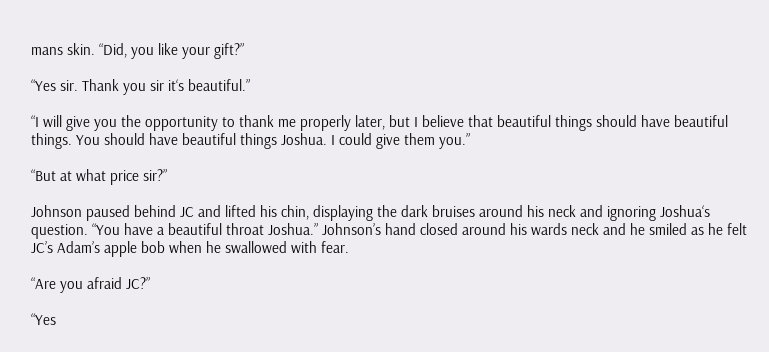mans skin. “Did, you like your gift?”

“Yes sir. Thank you sir it‘s beautiful.”

“I will give you the opportunity to thank me properly later, but I believe that beautiful things should have beautiful things. You should have beautiful things Joshua. I could give them you.”

“But at what price sir?”

Johnson paused behind JC and lifted his chin, displaying the dark bruises around his neck and ignoring Joshua‘s question. “You have a beautiful throat Joshua.” Johnson’s hand closed around his wards neck and he smiled as he felt JC’s Adam’s apple bob when he swallowed with fear.

“Are you afraid JC?”

“Yes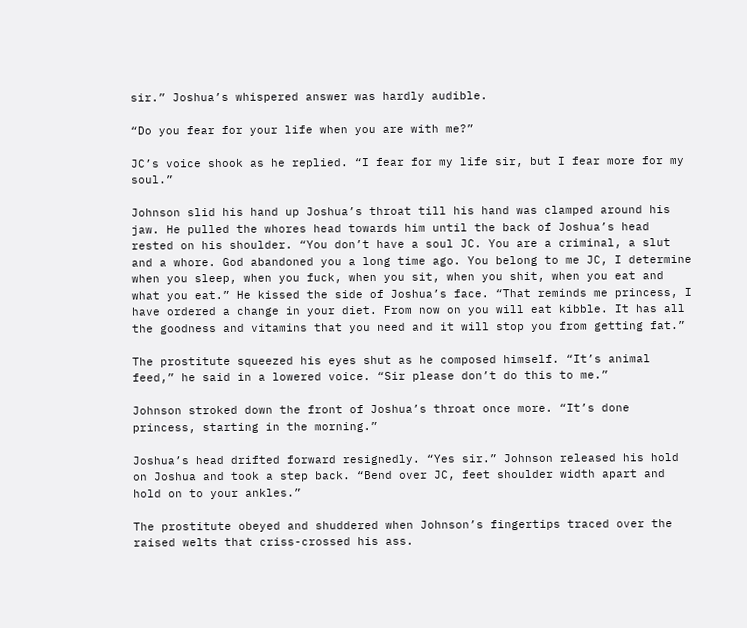sir.” Joshua’s whispered answer was hardly audible.

“Do you fear for your life when you are with me?”

JC’s voice shook as he replied. “I fear for my life sir, but I fear more for my soul.”

Johnson slid his hand up Joshua’s throat till his hand was clamped around his jaw. He pulled the whores head towards him until the back of Joshua’s head rested on his shoulder. “You don’t have a soul JC. You are a criminal, a slut and a whore. God abandoned you a long time ago. You belong to me JC, I determine when you sleep, when you fuck, when you sit, when you shit, when you eat and what you eat.” He kissed the side of Joshua’s face. “That reminds me princess, I have ordered a change in your diet. From now on you will eat kibble. It has all the goodness and vitamins that you need and it will stop you from getting fat.”

The prostitute squeezed his eyes shut as he composed himself. “It’s animal feed,” he said in a lowered voice. “Sir please don’t do this to me.”

Johnson stroked down the front of Joshua’s throat once more. “It’s done princess, starting in the morning.”

Joshua’s head drifted forward resignedly. “Yes sir.” Johnson released his hold on Joshua and took a step back. “Bend over JC, feet shoulder width apart and hold on to your ankles.”

The prostitute obeyed and shuddered when Johnson’s fingertips traced over the raised welts that criss-crossed his ass.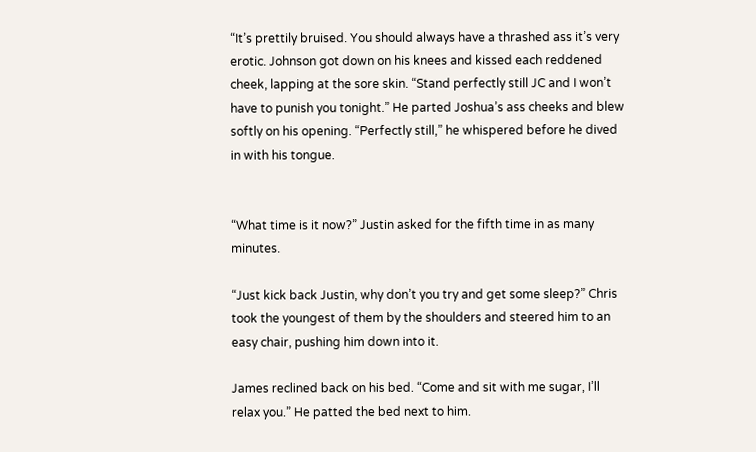“It’s prettily bruised. You should always have a thrashed ass it’s very erotic. Johnson got down on his knees and kissed each reddened cheek, lapping at the sore skin. “Stand perfectly still JC and I won’t have to punish you tonight.” He parted Joshua’s ass cheeks and blew softly on his opening. “Perfectly still,” he whispered before he dived in with his tongue.


“What time is it now?” Justin asked for the fifth time in as many minutes.

“Just kick back Justin, why don’t you try and get some sleep?” Chris took the youngest of them by the shoulders and steered him to an easy chair, pushing him down into it.

James reclined back on his bed. “Come and sit with me sugar, I’ll relax you.” He patted the bed next to him.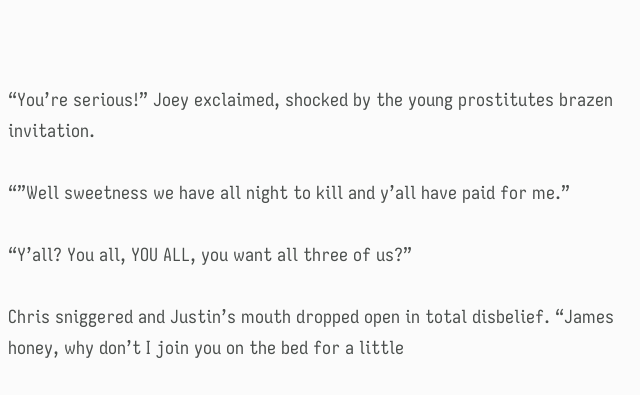“You’re serious!” Joey exclaimed, shocked by the young prostitutes brazen invitation.

“”Well sweetness we have all night to kill and y’all have paid for me.”

“Y’all? You all, YOU ALL, you want all three of us?”

Chris sniggered and Justin’s mouth dropped open in total disbelief. “James honey, why don’t I join you on the bed for a little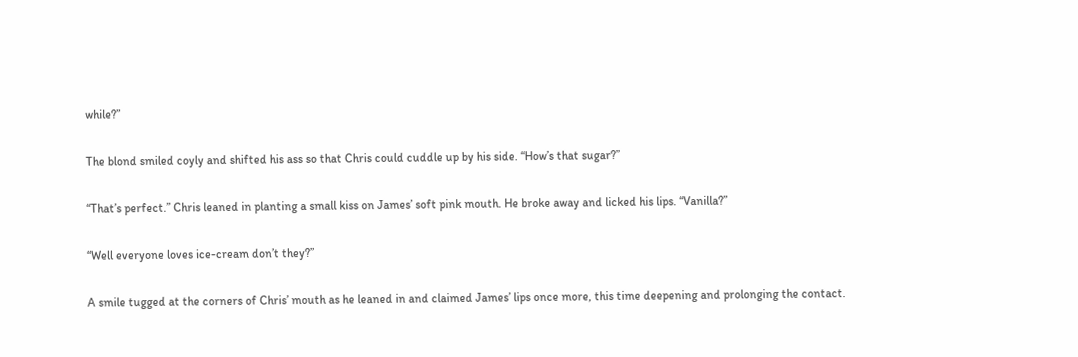while?”

The blond smiled coyly and shifted his ass so that Chris could cuddle up by his side. “How’s that sugar?”

“That’s perfect.” Chris leaned in planting a small kiss on James’ soft pink mouth. He broke away and licked his lips. “Vanilla?”

“Well everyone loves ice-cream don’t they?”

A smile tugged at the corners of Chris’ mouth as he leaned in and claimed James’ lips once more, this time deepening and prolonging the contact.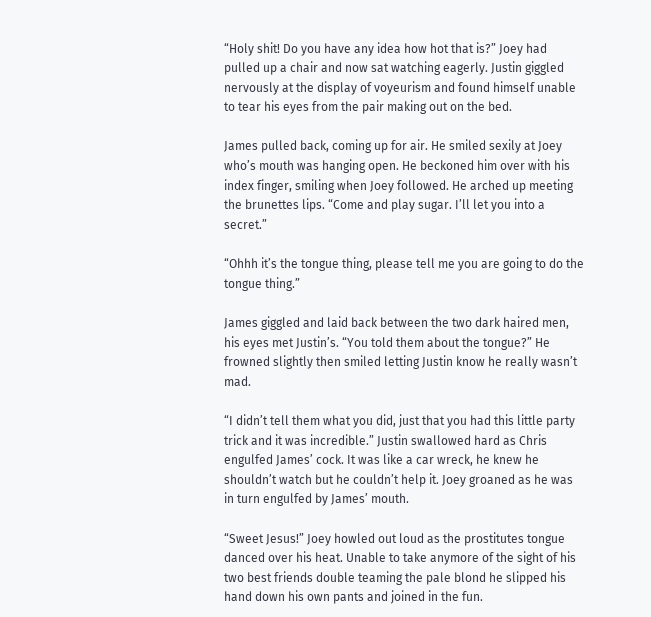“Holy shit! Do you have any idea how hot that is?” Joey had pulled up a chair and now sat watching eagerly. Justin giggled nervously at the display of voyeurism and found himself unable to tear his eyes from the pair making out on the bed.

James pulled back, coming up for air. He smiled sexily at Joey who’s mouth was hanging open. He beckoned him over with his index finger, smiling when Joey followed. He arched up meeting the brunettes lips. “Come and play sugar. I’ll let you into a secret.”

“Ohhh it’s the tongue thing, please tell me you are going to do the tongue thing.”

James giggled and laid back between the two dark haired men, his eyes met Justin’s. “You told them about the tongue?” He frowned slightly then smiled letting Justin know he really wasn’t mad.

“I didn’t tell them what you did, just that you had this little party trick and it was incredible.” Justin swallowed hard as Chris engulfed James’ cock. It was like a car wreck, he knew he shouldn’t watch but he couldn’t help it. Joey groaned as he was in turn engulfed by James’ mouth.

“Sweet Jesus!” Joey howled out loud as the prostitutes tongue danced over his heat. Unable to take anymore of the sight of his two best friends double teaming the pale blond he slipped his hand down his own pants and joined in the fun.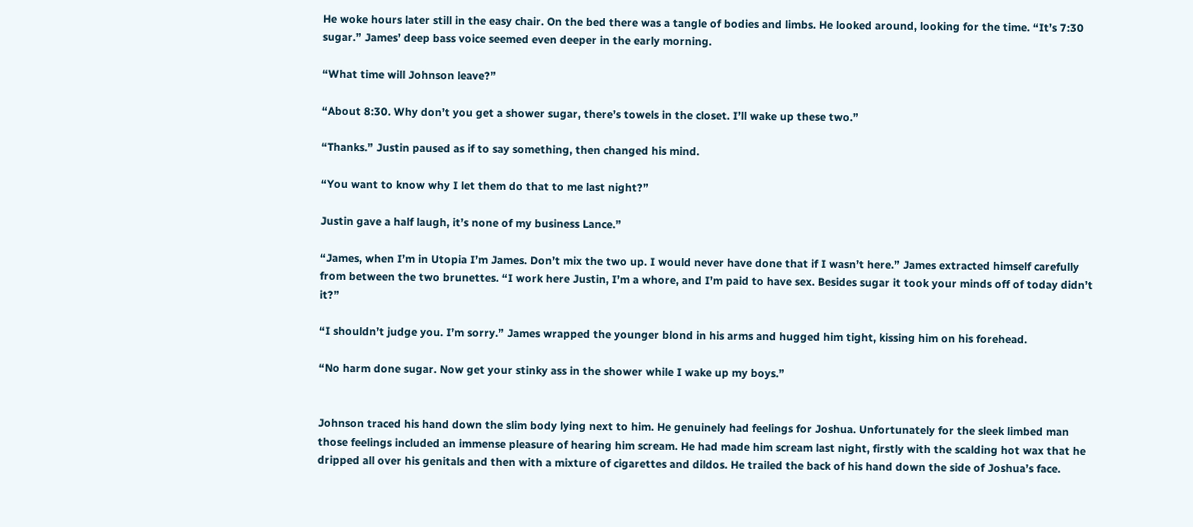He woke hours later still in the easy chair. On the bed there was a tangle of bodies and limbs. He looked around, looking for the time. “It’s 7:30 sugar.” James’ deep bass voice seemed even deeper in the early morning.

“What time will Johnson leave?”

“About 8:30. Why don’t you get a shower sugar, there’s towels in the closet. I’ll wake up these two.”

“Thanks.” Justin paused as if to say something, then changed his mind.

“You want to know why I let them do that to me last night?”

Justin gave a half laugh, it’s none of my business Lance.”

“James, when I’m in Utopia I’m James. Don’t mix the two up. I would never have done that if I wasn’t here.” James extracted himself carefully from between the two brunettes. “I work here Justin, I’m a whore, and I’m paid to have sex. Besides sugar it took your minds off of today didn’t it?”

“I shouldn’t judge you. I’m sorry.” James wrapped the younger blond in his arms and hugged him tight, kissing him on his forehead.

“No harm done sugar. Now get your stinky ass in the shower while I wake up my boys.”


Johnson traced his hand down the slim body lying next to him. He genuinely had feelings for Joshua. Unfortunately for the sleek limbed man those feelings included an immense pleasure of hearing him scream. He had made him scream last night, firstly with the scalding hot wax that he dripped all over his genitals and then with a mixture of cigarettes and dildos. He trailed the back of his hand down the side of Joshua’s face.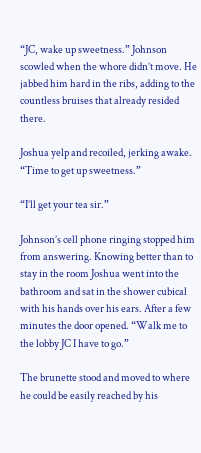“JC, wake up sweetness.” Johnson scowled when the whore didn’t move. He jabbed him hard in the ribs, adding to the countless bruises that already resided there.

Joshua yelp and recoiled, jerking awake. “Time to get up sweetness.”

“I’ll get your tea sir.”

Johnson’s cell phone ringing stopped him from answering. Knowing better than to stay in the room Joshua went into the bathroom and sat in the shower cubical with his hands over his ears. After a few minutes the door opened. “Walk me to the lobby JC I have to go.”

The brunette stood and moved to where he could be easily reached by his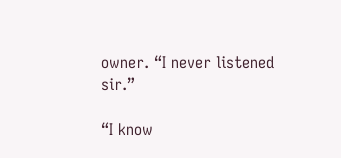owner. “I never listened sir.”

“I know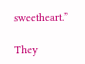sweetheart.”

They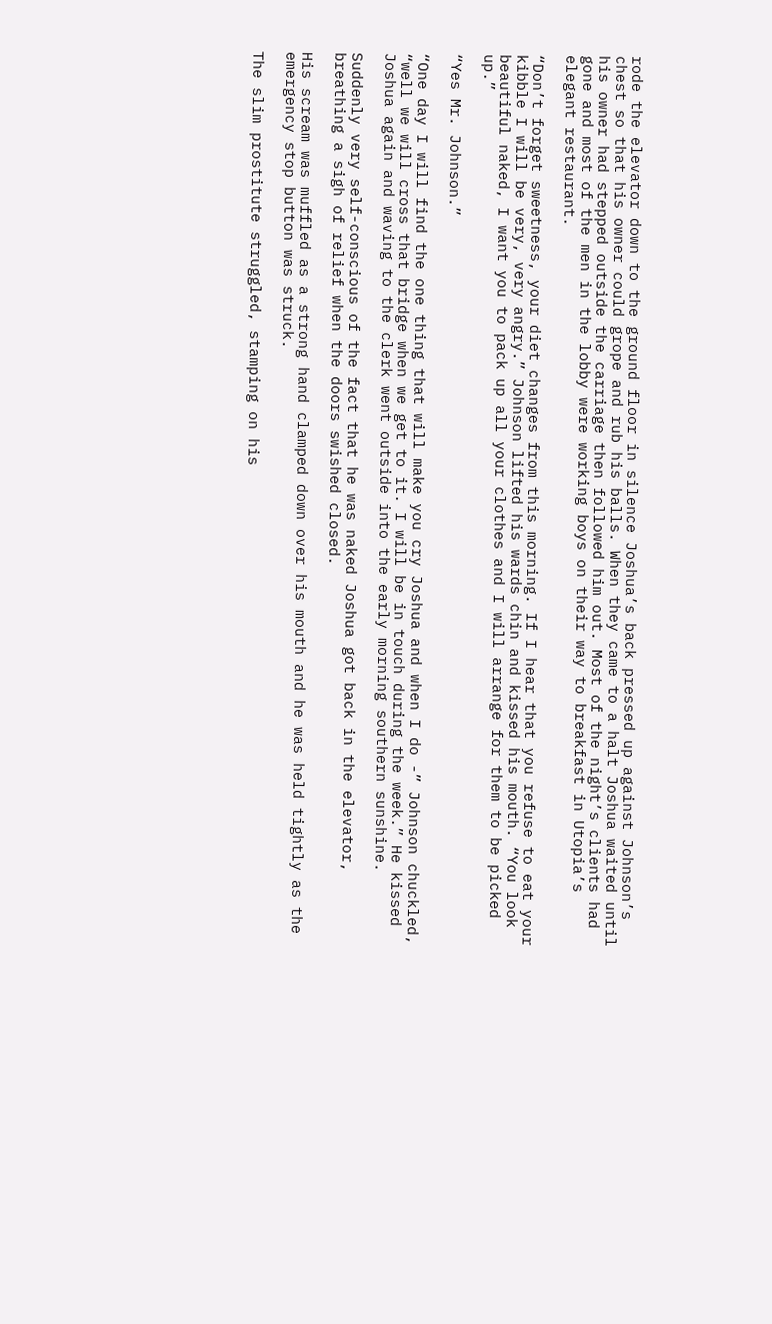rode the elevator down to the ground floor in silence Joshua’s back pressed up against Johnson’s chest so that his owner could grope and rub his balls. When they came to a halt Joshua waited until his owner had stepped outside the carriage then followed him out. Most of the night’s clients had gone and most of the men in the lobby were working boys on their way to breakfast in Utopia’s elegant restaurant.

“Don’t forget sweetness, your diet changes from this morning. If I hear that you refuse to eat your kibble I will be very, very angry.” Johnson lifted his wards chin and kissed his mouth. “You look beautiful naked, I want you to pack up all your clothes and I will arrange for them to be picked up.”

“Yes Mr. Johnson.”

“One day I will find the one thing that will make you cry Joshua and when I do -” Johnson chuckled, “well we will cross that bridge when we get to it. I will be in touch during the week.” He kissed Joshua again and waving to the clerk went outside into the early morning southern sunshine.

Suddenly very self-conscious of the fact that he was naked Joshua got back in the elevator, breathing a sigh of relief when the doors swished closed.

His scream was muffled as a strong hand clamped down over his mouth and he was held tightly as the emergency stop button was struck.

The slim prostitute struggled, stamping on his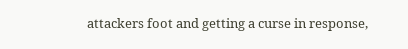attackers foot and getting a curse in response,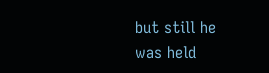but still he was held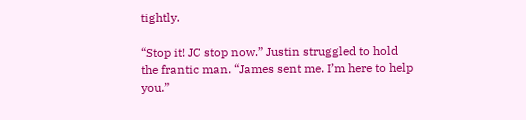tightly.

“Stop it! JC stop now.” Justin struggled to hold the frantic man. “James sent me. I’m here to help you.”